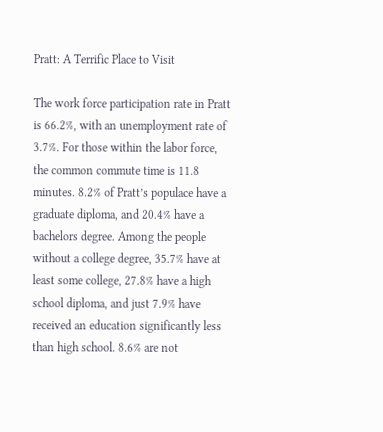Pratt: A Terrific Place to Visit

The work force participation rate in Pratt is 66.2%, with an unemployment rate of 3.7%. For those within the labor force, the common commute time is 11.8 minutes. 8.2% of Pratt’s populace have a graduate diploma, and 20.4% have a bachelors degree. Among the people without a college degree, 35.7% have at least some college, 27.8% have a high school diploma, and just 7.9% have received an education significantly less than high school. 8.6% are not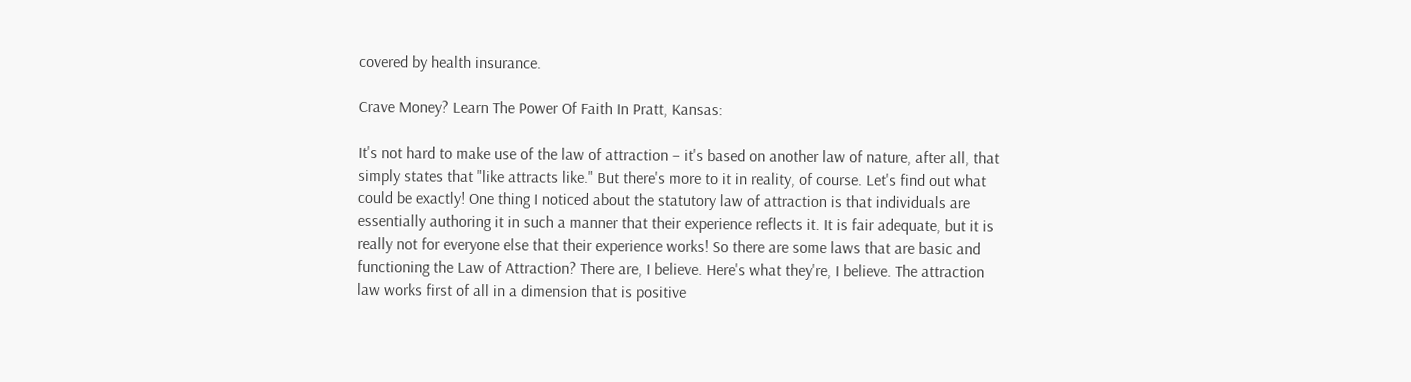covered by health insurance.

Crave Money? Learn The Power Of Faith In Pratt, Kansas:

It's not hard to make use of the law of attraction – it's based on another law of nature, after all, that simply states that "like attracts like." But there's more to it in reality, of course. Let's find out what could be exactly! One thing I noticed about the statutory law of attraction is that individuals are essentially authoring it in such a manner that their experience reflects it. It is fair adequate, but it is really not for everyone else that their experience works! So there are some laws that are basic and functioning the Law of Attraction? There are, I believe. Here's what they're, I believe. The attraction law works first of all in a dimension that is positive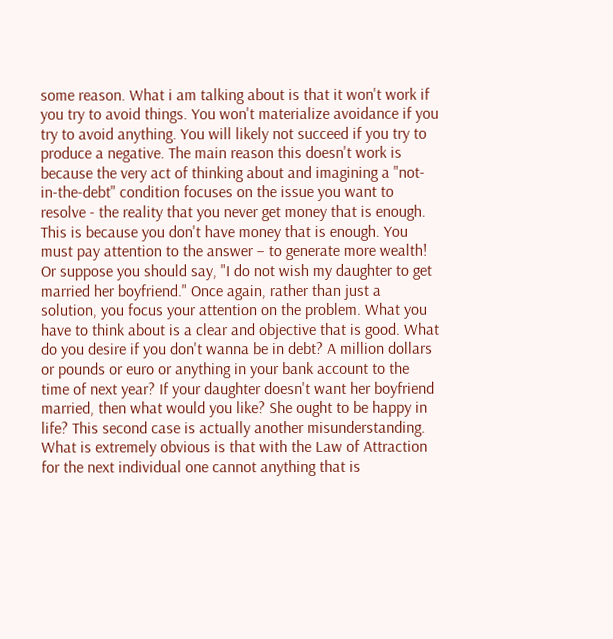some reason. What i am talking about is that it won't work if you try to avoid things. You won't materialize avoidance if you try to avoid anything. You will likely not succeed if you try to produce a negative. The main reason this doesn't work is because the very act of thinking about and imagining a "not-in-the-debt" condition focuses on the issue you want to resolve - the reality that you never get money that is enough. This is because you don't have money that is enough. You must pay attention to the answer – to generate more wealth! Or suppose you should say, "I do not wish my daughter to get married her boyfriend." Once again, rather than just a solution, you focus your attention on the problem. What you have to think about is a clear and objective that is good. What do you desire if you don't wanna be in debt? A million dollars or pounds or euro or anything in your bank account to the time of next year? If your daughter doesn't want her boyfriend married, then what would you like? She ought to be happy in life? This second case is actually another misunderstanding. What is extremely obvious is that with the Law of Attraction for the next individual one cannot anything that is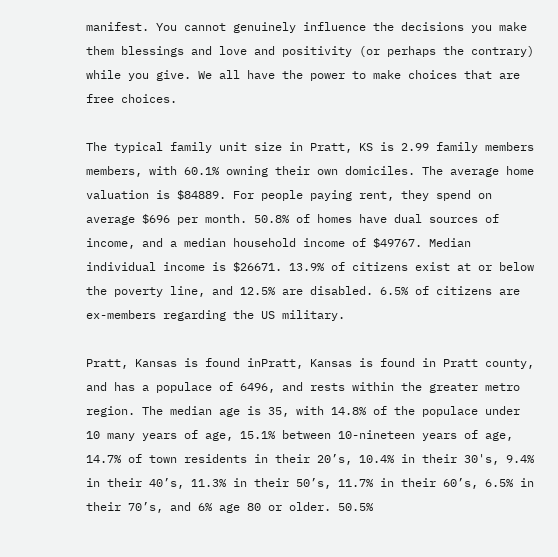manifest. You cannot genuinely influence the decisions you make them blessings and love and positivity (or perhaps the contrary) while you give. We all have the power to make choices that are free choices.

The typical family unit size in Pratt, KS is 2.99 family members members, with 60.1% owning their own domiciles. The average home valuation is $84889. For people paying rent, they spend on average $696 per month. 50.8% of homes have dual sources of income, and a median household income of $49767. Median individual income is $26671. 13.9% of citizens exist at or below the poverty line, and 12.5% are disabled. 6.5% of citizens are ex-members regarding the US military.

Pratt, Kansas is found inPratt, Kansas is found in Pratt county, and has a populace of 6496, and rests within the greater metro region. The median age is 35, with 14.8% of the populace under 10 many years of age, 15.1% between 10-nineteen years of age, 14.7% of town residents in their 20’s, 10.4% in their 30's, 9.4% in their 40’s, 11.3% in their 50’s, 11.7% in their 60’s, 6.5% in their 70’s, and 6% age 80 or older. 50.5%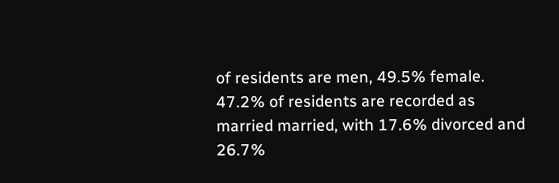of residents are men, 49.5% female. 47.2% of residents are recorded as married married, with 17.6% divorced and 26.7%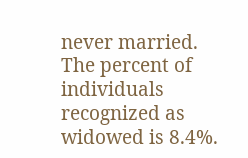never married. The percent of individuals recognized as widowed is 8.4%.